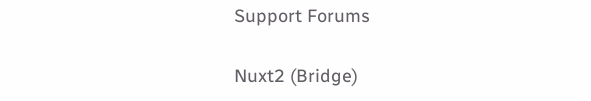Support Forums

Nuxt2 (Bridge)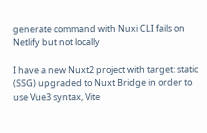generate command with Nuxi CLI fails on Netlify but not locally

I have a new Nuxt2 project with target: static (SSG) upgraded to Nuxt Bridge in order to use Vue3 syntax, Vite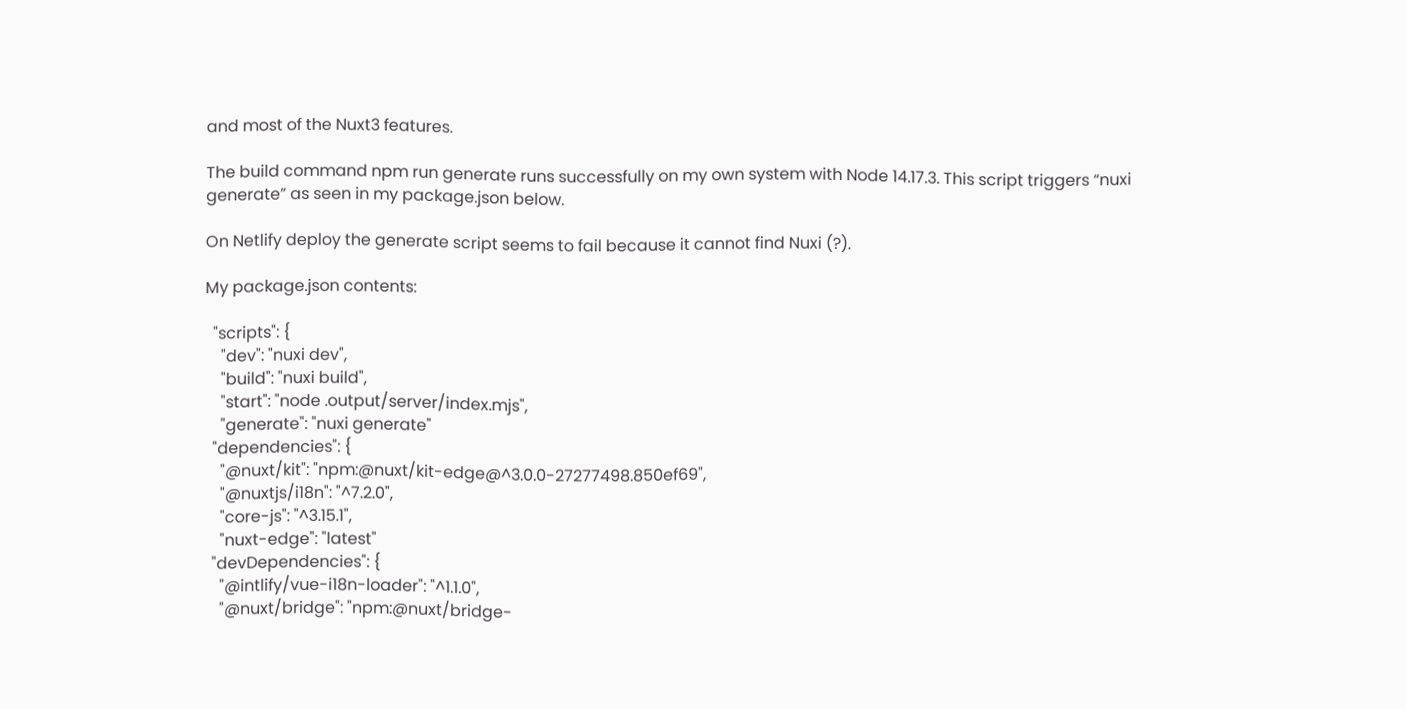and most of the Nuxt3 features.

The build command npm run generate runs successfully on my own system with Node 14.17.3. This script triggers “nuxi generate” as seen in my package.json below.

On Netlify deploy the generate script seems to fail because it cannot find Nuxi (?).

My package.json contents:

  "scripts": {
    "dev": "nuxi dev",
    "build": "nuxi build",
    "start": "node .output/server/index.mjs",
    "generate": "nuxi generate"
  "dependencies": {
    "@nuxt/kit": "npm:@nuxt/kit-edge@^3.0.0-27277498.850ef69",
    "@nuxtjs/i18n": "^7.2.0",
    "core-js": "^3.15.1",
    "nuxt-edge": "latest"
  "devDependencies": {
    "@intlify/vue-i18n-loader": "^1.1.0",
    "@nuxt/bridge": "npm:@nuxt/bridge-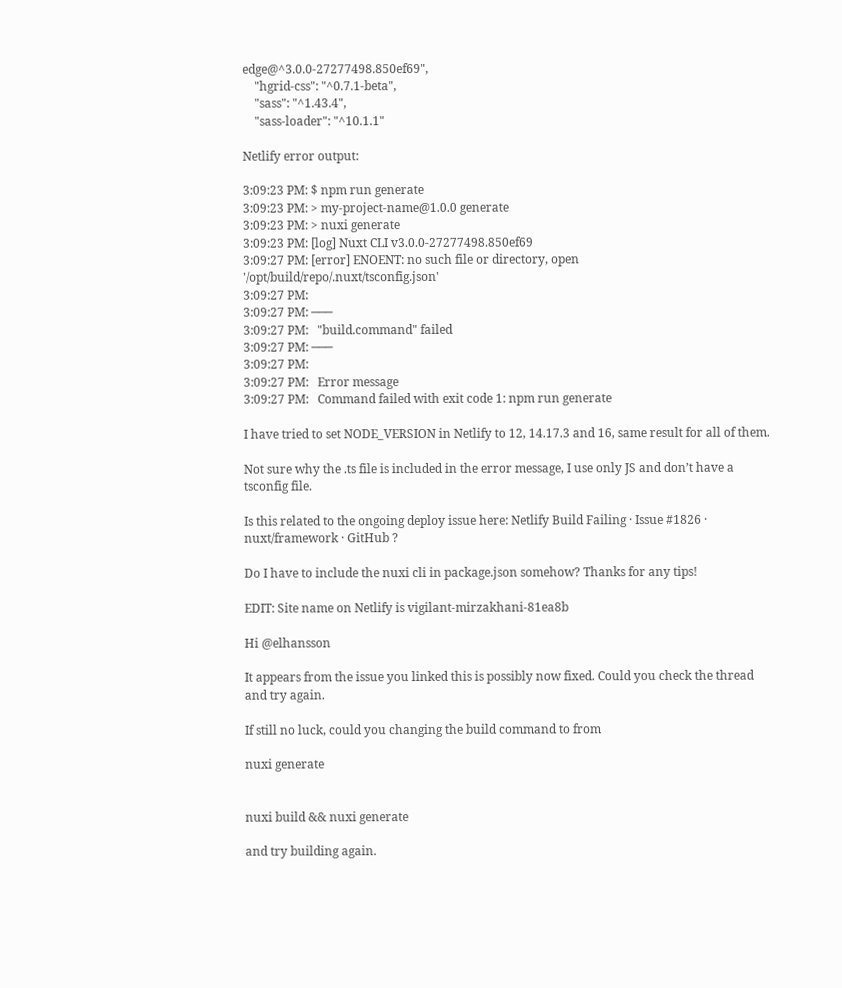edge@^3.0.0-27277498.850ef69",
    "hgrid-css": "^0.7.1-beta",
    "sass": "^1.43.4",
    "sass-loader": "^10.1.1"

Netlify error output:

3:09:23 PM: $ npm run generate
3:09:23 PM: > my-project-name@1.0.0 generate
3:09:23 PM: > nuxi generate
3:09:23 PM: [log] Nuxt CLI v3.0.0-27277498.850ef69
3:09:27 PM: [error] ENOENT: no such file or directory, open '/opt/build/repo/.nuxt/tsconfig.json'
3:09:27 PM:
3:09:27 PM: ───
3:09:27 PM:   "build.command" failed
3:09:27 PM: ───
3:09:27 PM:
3:09:27 PM:   Error message
3:09:27 PM:   Command failed with exit code 1: npm run generate

I have tried to set NODE_VERSION in Netlify to 12, 14.17.3 and 16, same result for all of them.

Not sure why the .ts file is included in the error message, I use only JS and don’t have a tsconfig file.

Is this related to the ongoing deploy issue here: Netlify Build Failing · Issue #1826 · nuxt/framework · GitHub ?

Do I have to include the nuxi cli in package.json somehow? Thanks for any tips!

EDIT: Site name on Netlify is vigilant-mirzakhani-81ea8b

Hi @elhansson

It appears from the issue you linked this is possibly now fixed. Could you check the thread and try again.

If still no luck, could you changing the build command to from

nuxi generate


nuxi build && nuxi generate

and try building again.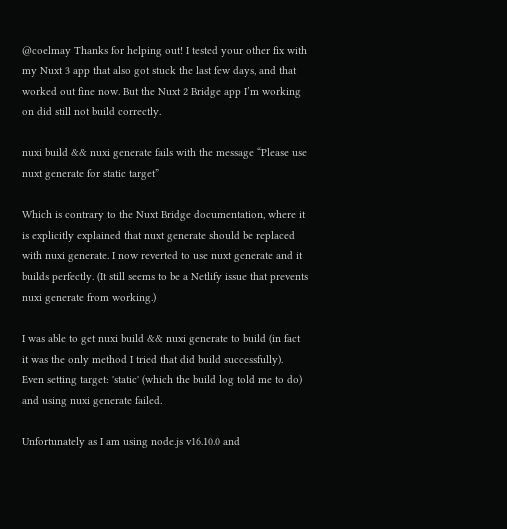@coelmay Thanks for helping out! I tested your other fix with my Nuxt 3 app that also got stuck the last few days, and that worked out fine now. But the Nuxt 2 Bridge app I’m working on did still not build correctly.

nuxi build && nuxi generate fails with the message “Please use nuxt generate for static target”

Which is contrary to the Nuxt Bridge documentation, where it is explicitly explained that nuxt generate should be replaced with nuxi generate. I now reverted to use nuxt generate and it builds perfectly. (It still seems to be a Netlify issue that prevents nuxi generate from working.)

I was able to get nuxi build && nuxi generate to build (in fact it was the only method I tried that did build successfully).
Even setting target: 'static' (which the build log told me to do) and using nuxi generate failed.

Unfortunately as I am using node.js v16.10.0 and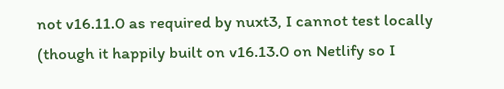not v16.11.0 as required by nuxt3, I cannot test locally (though it happily built on v16.13.0 on Netlify so I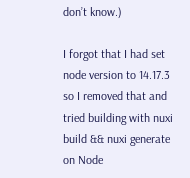don’t know.)

I forgot that I had set node version to 14.17.3 so I removed that and tried building with nuxi build && nuxi generate on Node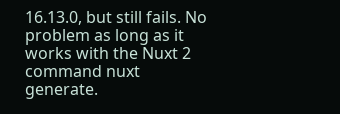16.13.0, but still fails. No problem as long as it works with the Nuxt 2 command nuxt generate.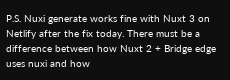P.S. Nuxi generate works fine with Nuxt 3 on Netlify after the fix today. There must be a difference between how Nuxt 2 + Bridge edge uses nuxi and how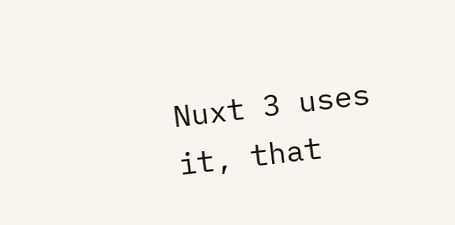Nuxt 3 uses it, that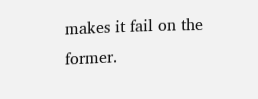makes it fail on the former.